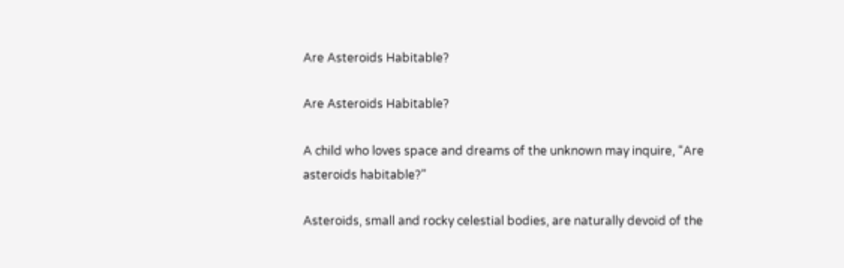Are Asteroids Habitable?

Are Asteroids Habitable?

A child who loves space and dreams of the unknown may inquire, “Are asteroids habitable?”

Asteroids, small and rocky celestial bodies, are naturally devoid of the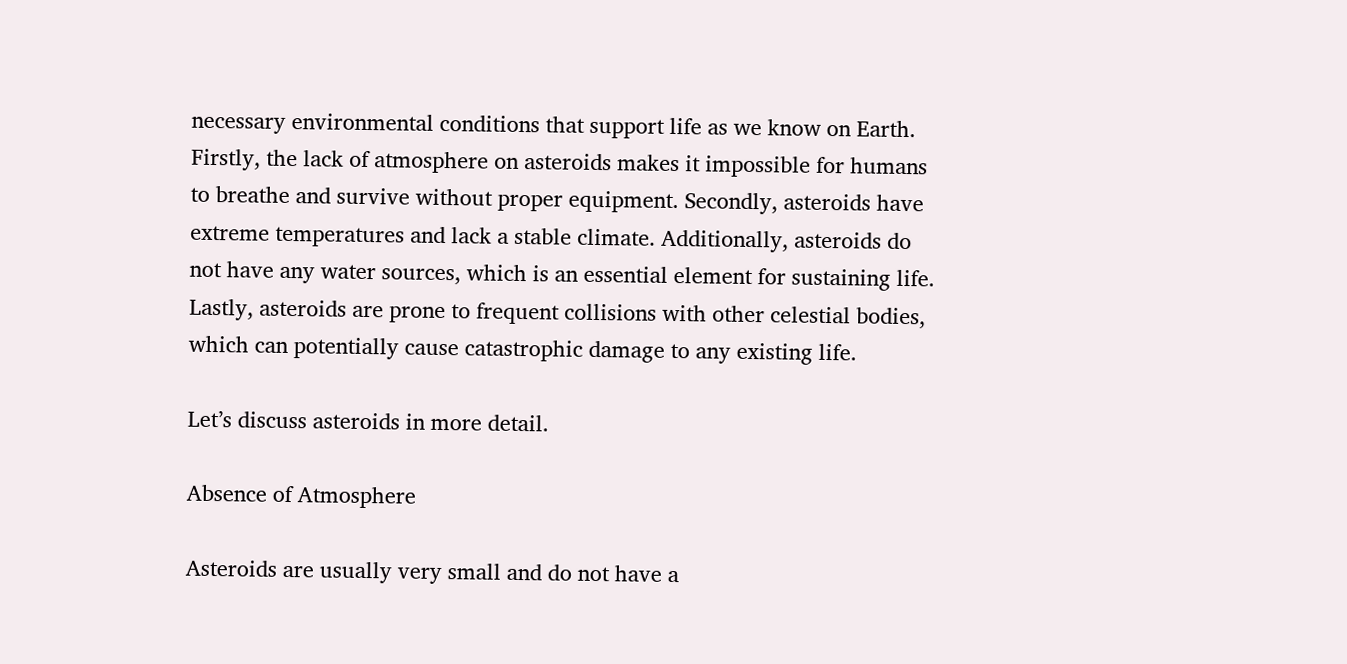necessary environmental conditions that support life as we know on Earth. Firstly, the lack of atmosphere on asteroids makes it impossible for humans to breathe and survive without proper equipment. Secondly, asteroids have extreme temperatures and lack a stable climate. Additionally, asteroids do not have any water sources, which is an essential element for sustaining life. Lastly, asteroids are prone to frequent collisions with other celestial bodies, which can potentially cause catastrophic damage to any existing life.

Let’s discuss asteroids in more detail.

Absence of Atmosphere

Asteroids are usually very small and do not have a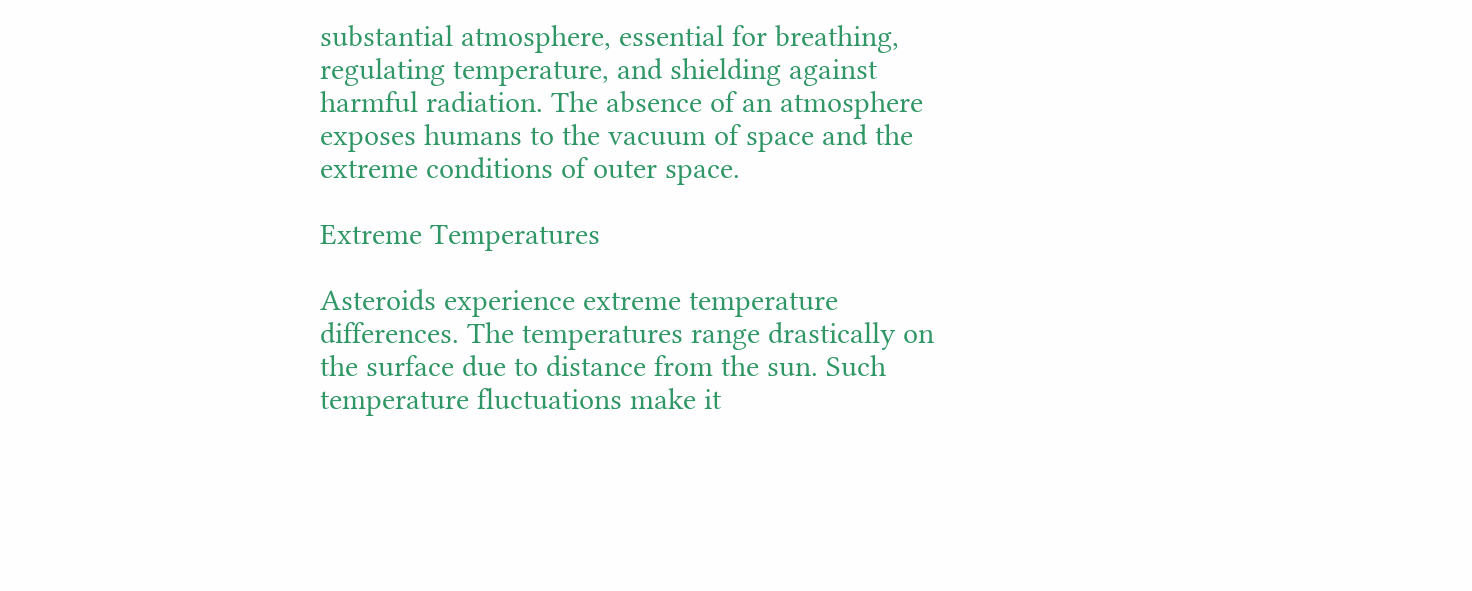substantial atmosphere, essential for breathing, regulating temperature, and shielding against harmful radiation. The absence of an atmosphere exposes humans to the vacuum of space and the extreme conditions of outer space.

Extreme Temperatures

Asteroids experience extreme temperature differences. The temperatures range drastically on the surface due to distance from the sun. Such temperature fluctuations make it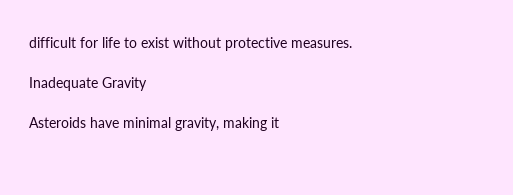difficult for life to exist without protective measures.

Inadequate Gravity

Asteroids have minimal gravity, making it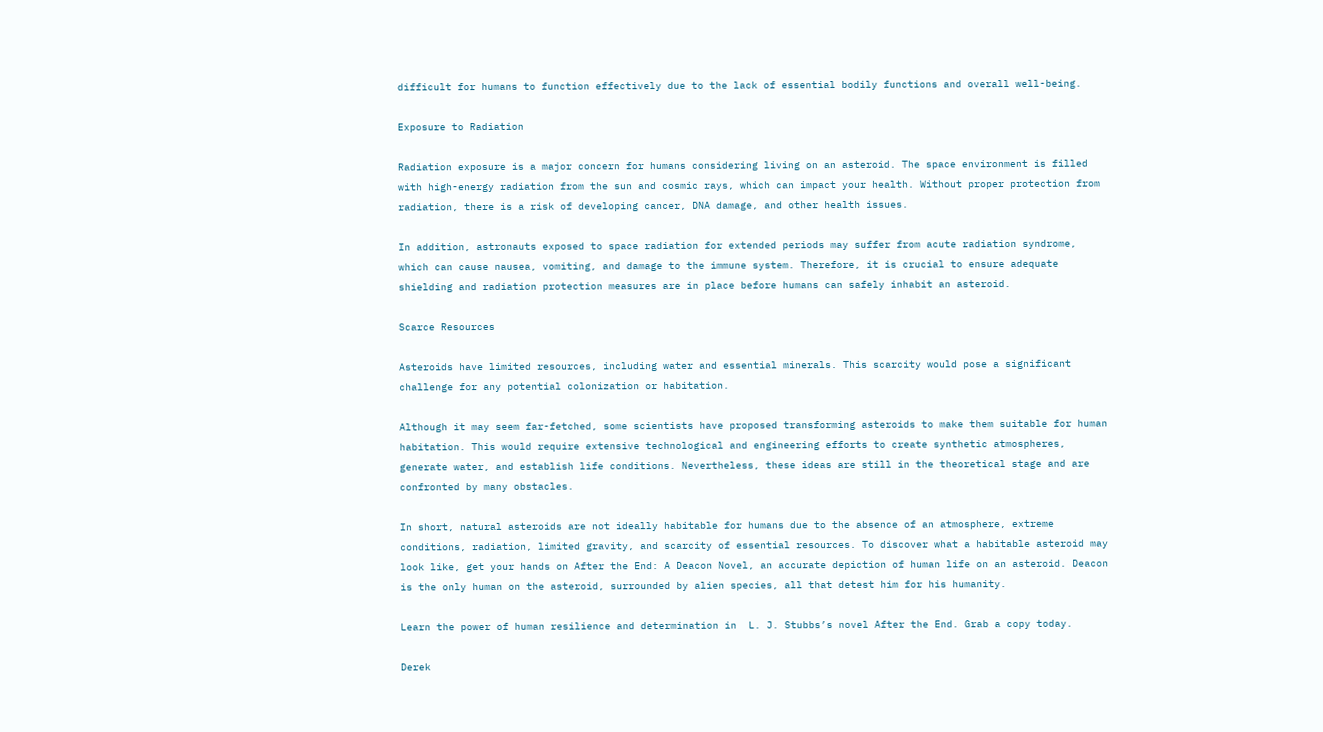difficult for humans to function effectively due to the lack of essential bodily functions and overall well-being.

Exposure to Radiation

Radiation exposure is a major concern for humans considering living on an asteroid. The space environment is filled with high-energy radiation from the sun and cosmic rays, which can impact your health. Without proper protection from radiation, there is a risk of developing cancer, DNA damage, and other health issues.

In addition, astronauts exposed to space radiation for extended periods may suffer from acute radiation syndrome, which can cause nausea, vomiting, and damage to the immune system. Therefore, it is crucial to ensure adequate shielding and radiation protection measures are in place before humans can safely inhabit an asteroid.

Scarce Resources

Asteroids have limited resources, including water and essential minerals. This scarcity would pose a significant challenge for any potential colonization or habitation.

Although it may seem far-fetched, some scientists have proposed transforming asteroids to make them suitable for human habitation. This would require extensive technological and engineering efforts to create synthetic atmospheres, generate water, and establish life conditions. Nevertheless, these ideas are still in the theoretical stage and are confronted by many obstacles.

In short, natural asteroids are not ideally habitable for humans due to the absence of an atmosphere, extreme conditions, radiation, limited gravity, and scarcity of essential resources. To discover what a habitable asteroid may look like, get your hands on After the End: A Deacon Novel, an accurate depiction of human life on an asteroid. Deacon is the only human on the asteroid, surrounded by alien species, all that detest him for his humanity.

Learn the power of human resilience and determination in  L. J. Stubbs’s novel After the End. Grab a copy today.

Derek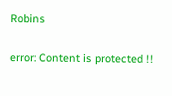Robins

error: Content is protected !!